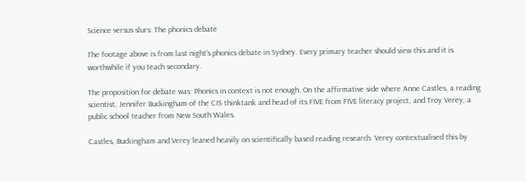Science versus slurs: The phonics debate

The footage above is from last night’s phonics debate in Sydney. Every primary teacher should view this and it is worthwhile if you teach secondary.

The proposition for debate was: Phonics in context is not enough. On the affirmative side where Anne Castles, a reading scientist, Jennifer Buckingham of the CIS thinktank and head of its FIVE from FIVE literacy project, and Troy Verey, a public school teacher from New South Wales.

Castles, Buckingham and Verey leaned heavily on scientifically based reading research. Verey contextualised this by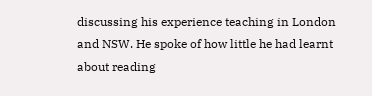discussing his experience teaching in London and NSW. He spoke of how little he had learnt about reading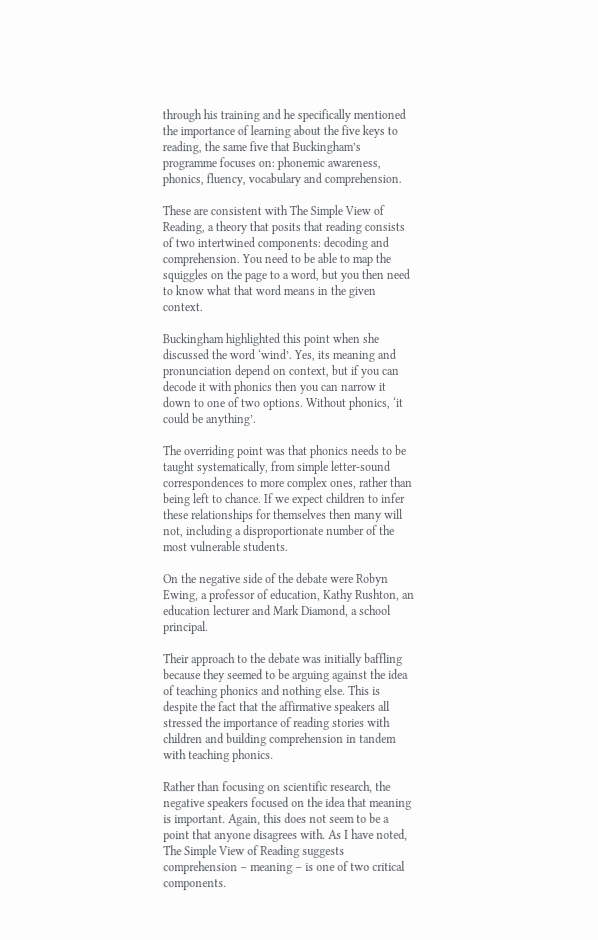through his training and he specifically mentioned the importance of learning about the five keys to reading, the same five that Buckingham’s programme focuses on: phonemic awareness, phonics, fluency, vocabulary and comprehension.

These are consistent with The Simple View of Reading, a theory that posits that reading consists of two intertwined components: decoding and comprehension. You need to be able to map the squiggles on the page to a word, but you then need to know what that word means in the given context.

Buckingham highlighted this point when she discussed the word ‘wind’. Yes, its meaning and pronunciation depend on context, but if you can decode it with phonics then you can narrow it down to one of two options. Without phonics, ‘it could be anything’.

The overriding point was that phonics needs to be taught systematically, from simple letter-sound correspondences to more complex ones, rather than being left to chance. If we expect children to infer these relationships for themselves then many will not, including a disproportionate number of the most vulnerable students.

On the negative side of the debate were Robyn Ewing, a professor of education, Kathy Rushton, an education lecturer and Mark Diamond, a school principal.

Their approach to the debate was initially baffling because they seemed to be arguing against the idea of teaching phonics and nothing else. This is despite the fact that the affirmative speakers all stressed the importance of reading stories with children and building comprehension in tandem with teaching phonics.

Rather than focusing on scientific research, the negative speakers focused on the idea that meaning is important. Again, this does not seem to be a point that anyone disagrees with. As I have noted, The Simple View of Reading suggests comprehension – meaning – is one of two critical components.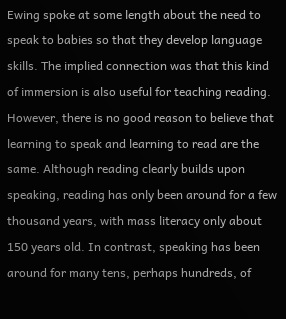Ewing spoke at some length about the need to speak to babies so that they develop language skills. The implied connection was that this kind of immersion is also useful for teaching reading. However, there is no good reason to believe that learning to speak and learning to read are the same. Although reading clearly builds upon speaking, reading has only been around for a few thousand years, with mass literacy only about 150 years old. In contrast, speaking has been around for many tens, perhaps hundreds, of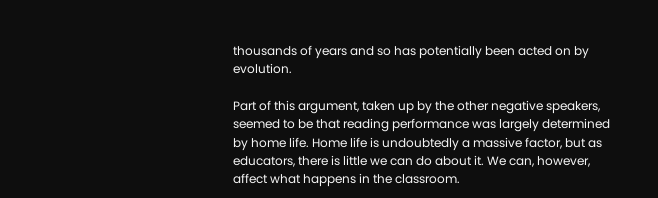thousands of years and so has potentially been acted on by evolution.

Part of this argument, taken up by the other negative speakers, seemed to be that reading performance was largely determined by home life. Home life is undoubtedly a massive factor, but as educators, there is little we can do about it. We can, however, affect what happens in the classroom.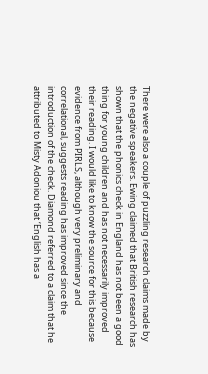There were also a couple of puzzling research claims made by the negative speakers. Ewing claimed that British research has shown that the phonics check in England has not been a good thing for young children and has not necessarily improved their reading. I would like to know the source for this because evidence from PIRLS, although very preliminary and correlational, suggests reading has improved since the introduction of the check. Diamond referred to a claim that he attributed to Misty Adoniou that ‘English has a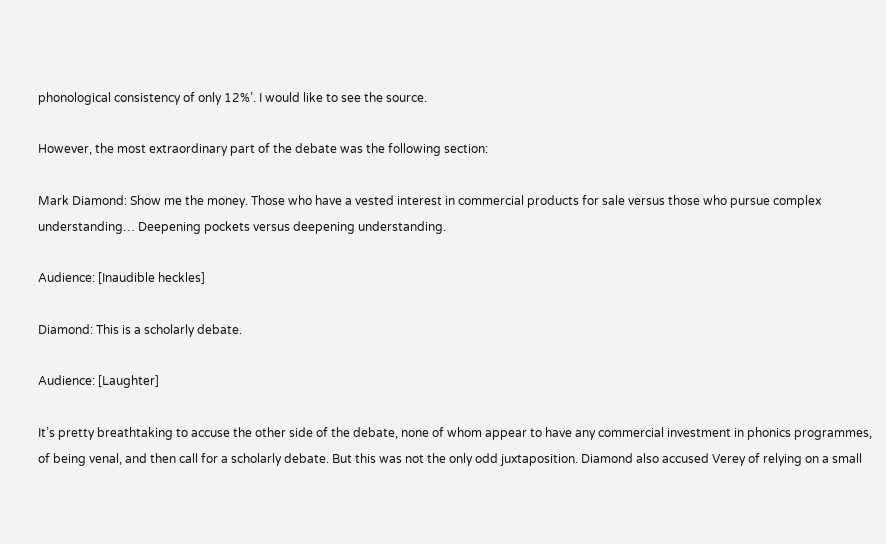phonological consistency of only 12%’. I would like to see the source.

However, the most extraordinary part of the debate was the following section:

Mark Diamond: Show me the money. Those who have a vested interest in commercial products for sale versus those who pursue complex understanding… Deepening pockets versus deepening understanding.

Audience: [Inaudible heckles]

Diamond: This is a scholarly debate.

Audience: [Laughter]

It’s pretty breathtaking to accuse the other side of the debate, none of whom appear to have any commercial investment in phonics programmes, of being venal, and then call for a scholarly debate. But this was not the only odd juxtaposition. Diamond also accused Verey of relying on a small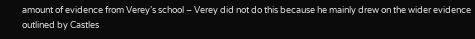amount of evidence from Verey’s school – Verey did not do this because he mainly drew on the wider evidence outlined by Castles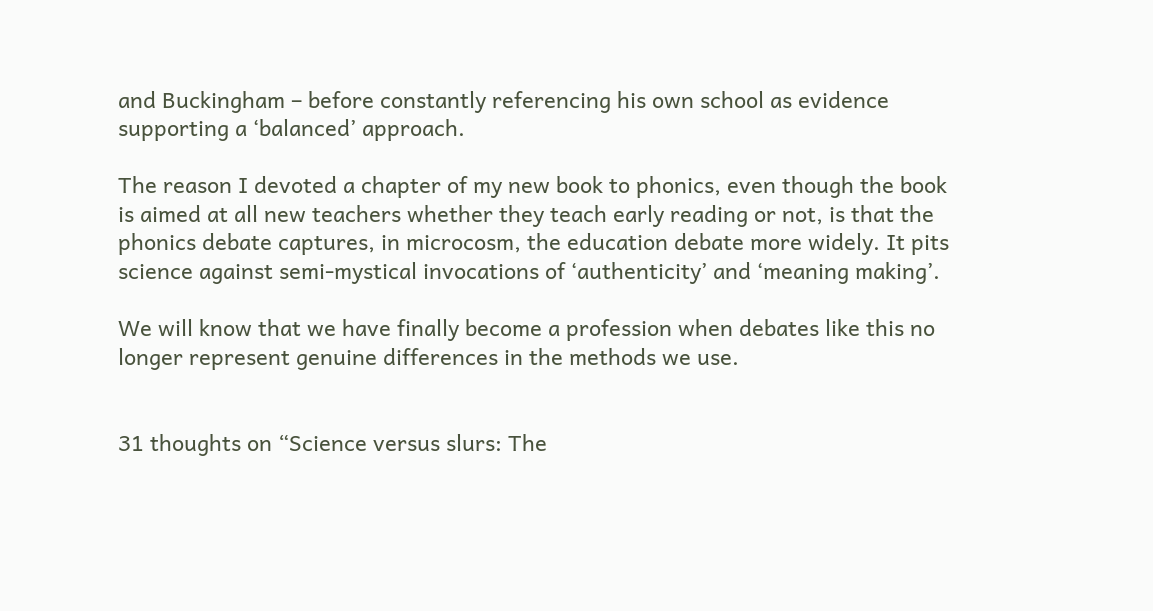and Buckingham – before constantly referencing his own school as evidence supporting a ‘balanced’ approach.

The reason I devoted a chapter of my new book to phonics, even though the book is aimed at all new teachers whether they teach early reading or not, is that the phonics debate captures, in microcosm, the education debate more widely. It pits science against semi-mystical invocations of ‘authenticity’ and ‘meaning making’.

We will know that we have finally become a profession when debates like this no longer represent genuine differences in the methods we use.


31 thoughts on “Science versus slurs: The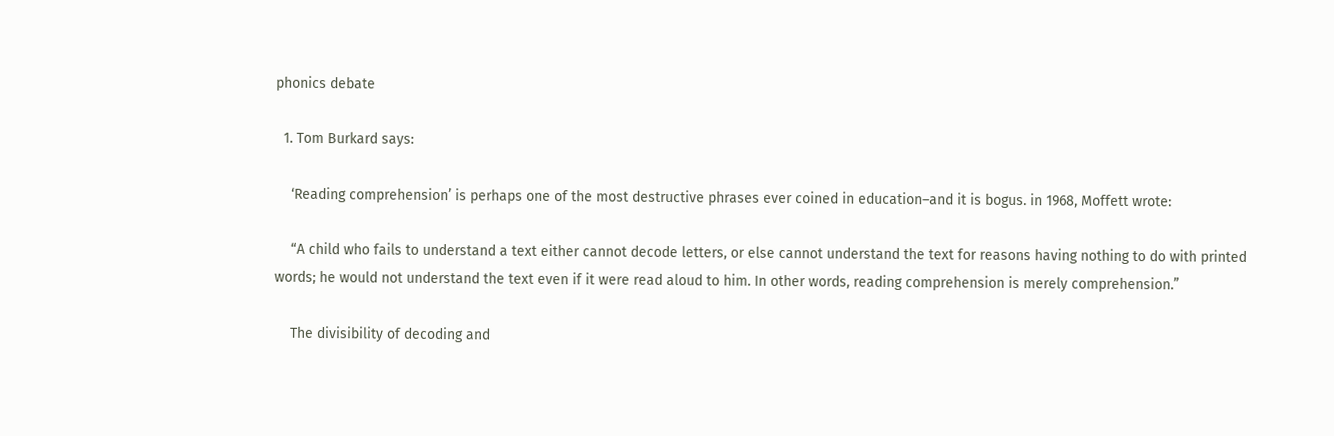phonics debate

  1. Tom Burkard says:

    ‘Reading comprehension’ is perhaps one of the most destructive phrases ever coined in education–and it is bogus. in 1968, Moffett wrote:

    “A child who fails to understand a text either cannot decode letters, or else cannot understand the text for reasons having nothing to do with printed words; he would not understand the text even if it were read aloud to him. In other words, reading comprehension is merely comprehension.”

    The divisibility of decoding and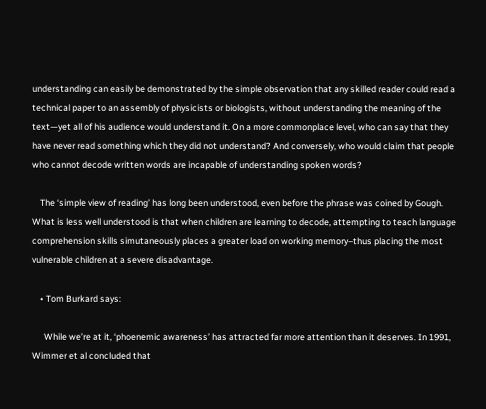understanding can easily be demonstrated by the simple observation that any skilled reader could read a technical paper to an assembly of physicists or biologists, without understanding the meaning of the text—yet all of his audience would understand it. On a more commonplace level, who can say that they have never read something which they did not understand? And conversely, who would claim that people who cannot decode written words are incapable of understanding spoken words?

    The ‘simple view of reading’ has long been understood, even before the phrase was coined by Gough. What is less well understood is that when children are learning to decode, attempting to teach language comprehension skills simutaneously places a greater load on working memory–thus placing the most vulnerable children at a severe disadvantage.

    • Tom Burkard says:

      While we’re at it, ‘phoenemic awareness’ has attracted far more attention than it deserves. In 1991, Wimmer et al concluded that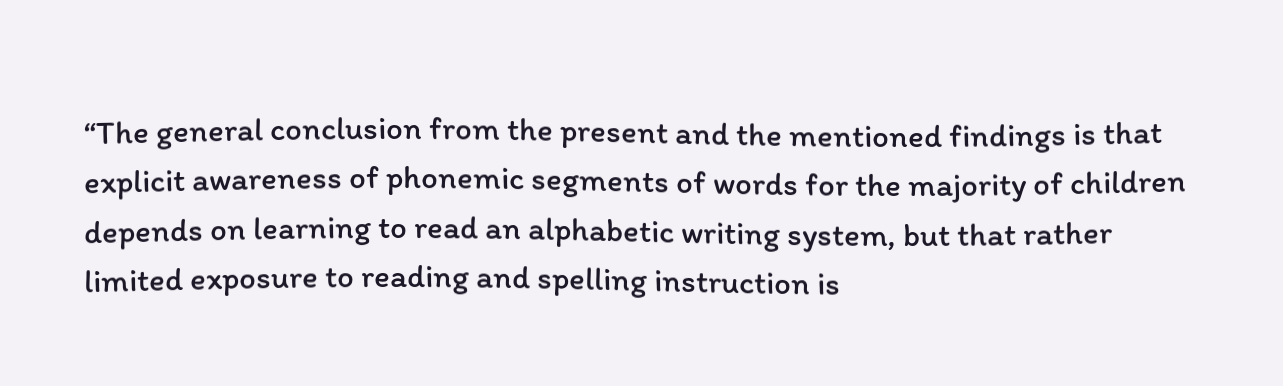“The general conclusion from the present and the mentioned findings is that explicit awareness of phonemic segments of words for the majority of children depends on learning to read an alphabetic writing system, but that rather limited exposure to reading and spelling instruction is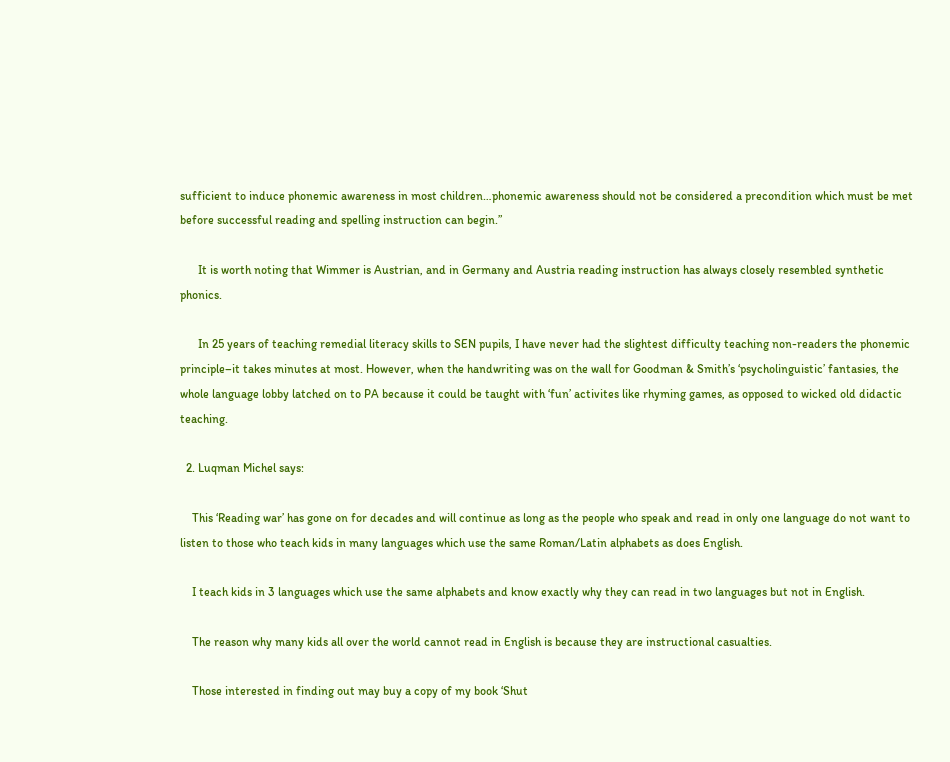sufficient to induce phonemic awareness in most children…phonemic awareness should not be considered a precondition which must be met before successful reading and spelling instruction can begin.”

      It is worth noting that Wimmer is Austrian, and in Germany and Austria reading instruction has always closely resembled synthetic phonics.

      In 25 years of teaching remedial literacy skills to SEN pupils, I have never had the slightest difficulty teaching non-readers the phonemic principle–it takes minutes at most. However, when the handwriting was on the wall for Goodman & Smith’s ‘psycholinguistic’ fantasies, the whole language lobby latched on to PA because it could be taught with ‘fun’ activites like rhyming games, as opposed to wicked old didactic teaching.

  2. Luqman Michel says:

    This ‘Reading war’ has gone on for decades and will continue as long as the people who speak and read in only one language do not want to listen to those who teach kids in many languages which use the same Roman/Latin alphabets as does English.

    I teach kids in 3 languages which use the same alphabets and know exactly why they can read in two languages but not in English.

    The reason why many kids all over the world cannot read in English is because they are instructional casualties.

    Those interested in finding out may buy a copy of my book ‘Shut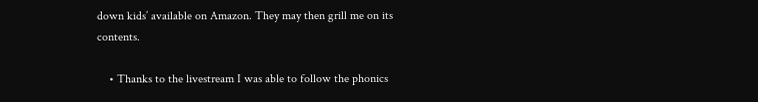down kids’ available on Amazon. They may then grill me on its contents.

    • Thanks to the livestream I was able to follow the phonics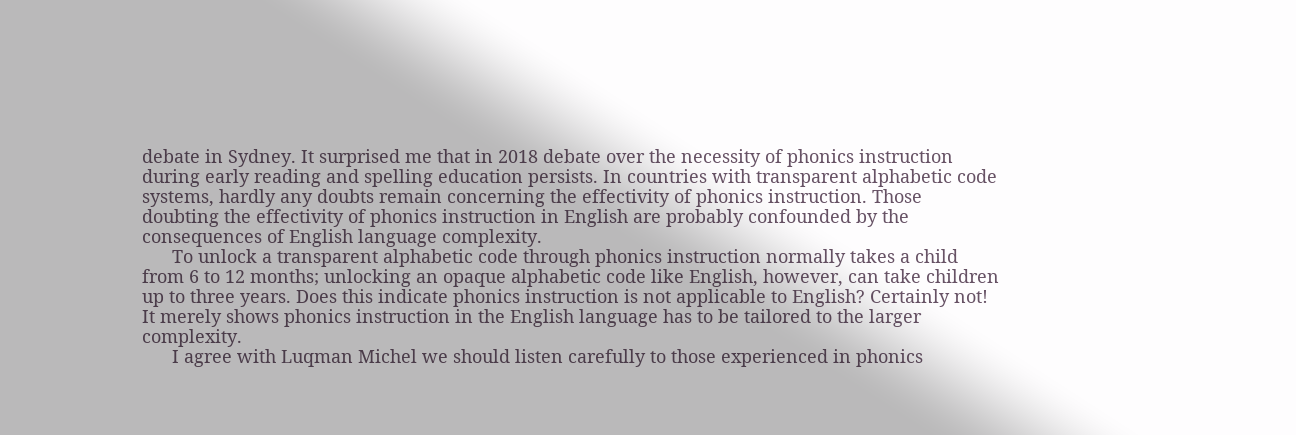debate in Sydney. It surprised me that in 2018 debate over the necessity of phonics instruction during early reading and spelling education persists. In countries with transparent alphabetic code systems, hardly any doubts remain concerning the effectivity of phonics instruction. Those doubting the effectivity of phonics instruction in English are probably confounded by the consequences of English language complexity.
      To unlock a transparent alphabetic code through phonics instruction normally takes a child from 6 to 12 months; unlocking an opaque alphabetic code like English, however, can take children up to three years. Does this indicate phonics instruction is not applicable to English? Certainly not! It merely shows phonics instruction in the English language has to be tailored to the larger complexity.
      I agree with Luqman Michel we should listen carefully to those experienced in phonics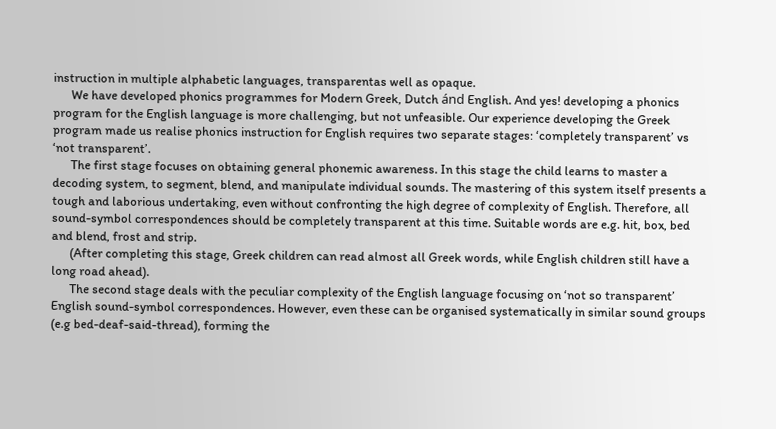instruction in multiple alphabetic languages, transparentas well as opaque.
      We have developed phonics programmes for Modern Greek, Dutch ánd English. And yes! developing a phonics program for the English language is more challenging, but not unfeasible. Our experience developing the Greek program made us realise phonics instruction for English requires two separate stages: ‘completely transparent’ vs ‘not transparent’.
      The first stage focuses on obtaining general phonemic awareness. In this stage the child learns to master a decoding system, to segment, blend, and manipulate individual sounds. The mastering of this system itself presents a tough and laborious undertaking, even without confronting the high degree of complexity of English. Therefore, all sound-symbol correspondences should be completely transparent at this time. Suitable words are e.g. hit, box, bed and blend, frost and strip.
      (After completing this stage, Greek children can read almost all Greek words, while English children still have a long road ahead).
      The second stage deals with the peculiar complexity of the English language focusing on ‘not so transparent’ English sound-symbol correspondences. However, even these can be organised systematically in similar sound groups (e.g bed-deaf-said-thread), forming the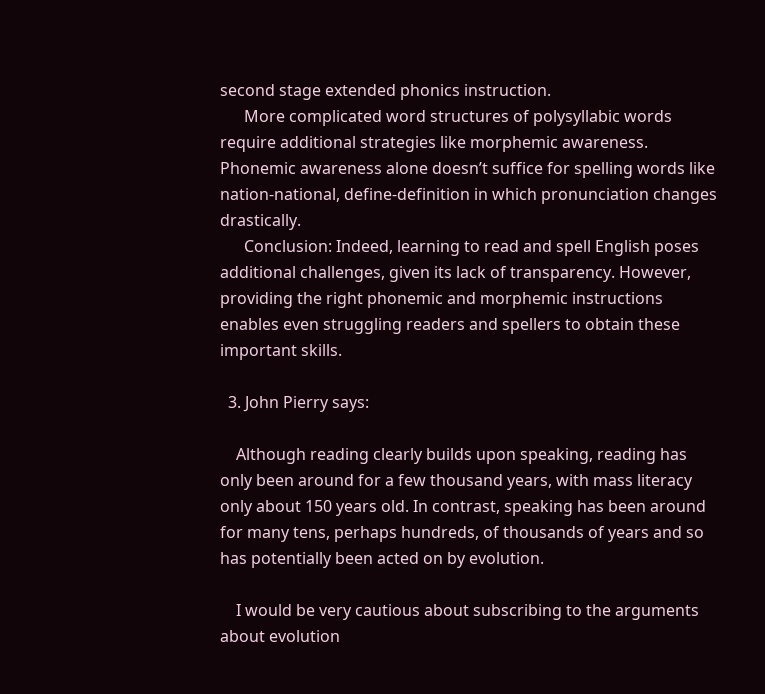second stage extended phonics instruction.
      More complicated word structures of polysyllabic words require additional strategies like morphemic awareness. Phonemic awareness alone doesn’t suffice for spelling words like nation-national, define-definition in which pronunciation changes drastically.
      Conclusion: Indeed, learning to read and spell English poses additional challenges, given its lack of transparency. However, providing the right phonemic and morphemic instructions enables even struggling readers and spellers to obtain these important skills.

  3. John Pierry says:

    Although reading clearly builds upon speaking, reading has only been around for a few thousand years, with mass literacy only about 150 years old. In contrast, speaking has been around for many tens, perhaps hundreds, of thousands of years and so has potentially been acted on by evolution.

    I would be very cautious about subscribing to the arguments about evolution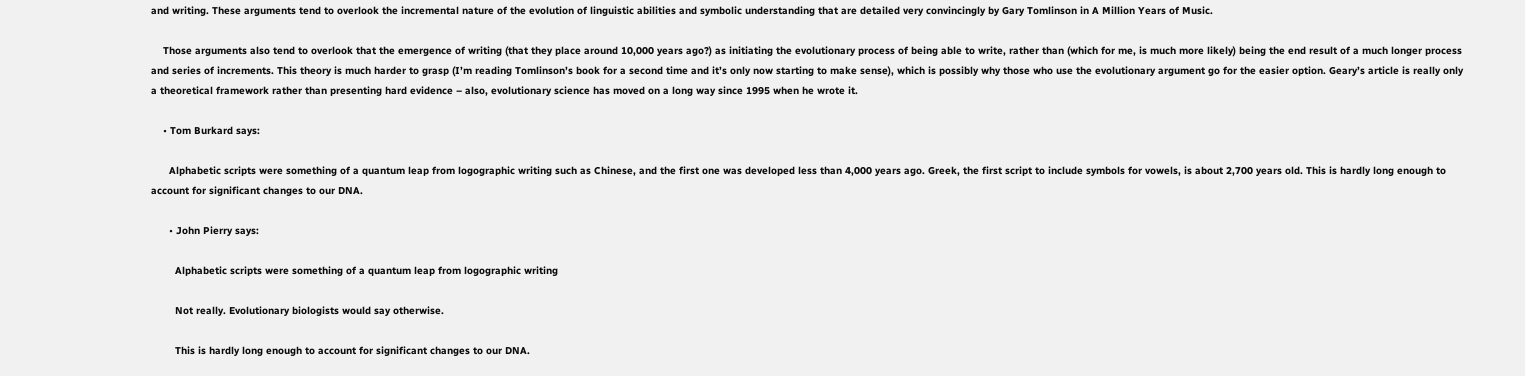and writing. These arguments tend to overlook the incremental nature of the evolution of linguistic abilities and symbolic understanding that are detailed very convincingly by Gary Tomlinson in A Million Years of Music.

    Those arguments also tend to overlook that the emergence of writing (that they place around 10,000 years ago?) as initiating the evolutionary process of being able to write, rather than (which for me, is much more likely) being the end result of a much longer process and series of increments. This theory is much harder to grasp (I’m reading Tomlinson’s book for a second time and it’s only now starting to make sense), which is possibly why those who use the evolutionary argument go for the easier option. Geary’s article is really only a theoretical framework rather than presenting hard evidence – also, evolutionary science has moved on a long way since 1995 when he wrote it.

    • Tom Burkard says:

      Alphabetic scripts were something of a quantum leap from logographic writing such as Chinese, and the first one was developed less than 4,000 years ago. Greek, the first script to include symbols for vowels, is about 2,700 years old. This is hardly long enough to account for significant changes to our DNA.

      • John Pierry says:

        Alphabetic scripts were something of a quantum leap from logographic writing

        Not really. Evolutionary biologists would say otherwise.

        This is hardly long enough to account for significant changes to our DNA.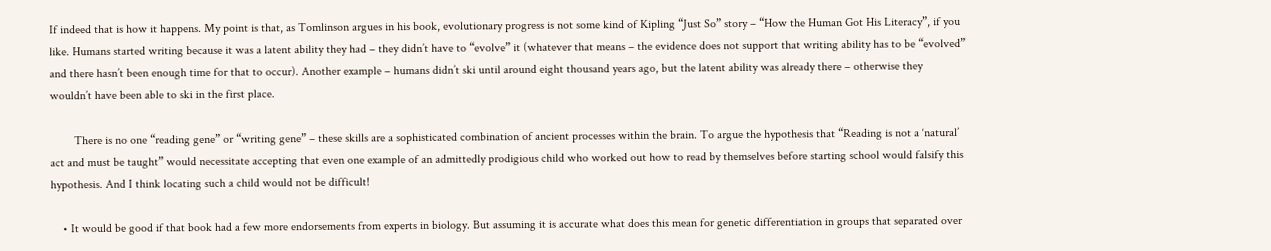If indeed that is how it happens. My point is that, as Tomlinson argues in his book, evolutionary progress is not some kind of Kipling “Just So” story – “How the Human Got His Literacy”, if you like. Humans started writing because it was a latent ability they had – they didn’t have to “evolve” it (whatever that means – the evidence does not support that writing ability has to be “evolved” and there hasn’t been enough time for that to occur). Another example – humans didn’t ski until around eight thousand years ago, but the latent ability was already there – otherwise they wouldn’t have been able to ski in the first place.

        There is no one “reading gene” or “writing gene” – these skills are a sophisticated combination of ancient processes within the brain. To argue the hypothesis that “Reading is not a ‘natural’ act and must be taught” would necessitate accepting that even one example of an admittedly prodigious child who worked out how to read by themselves before starting school would falsify this hypothesis. And I think locating such a child would not be difficult!

    • It would be good if that book had a few more endorsements from experts in biology. But assuming it is accurate what does this mean for genetic differentiation in groups that separated over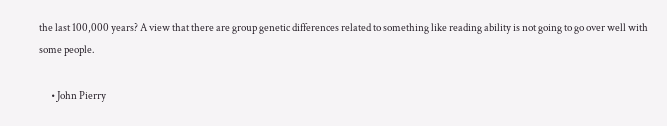the last 100,000 years? A view that there are group genetic differences related to something like reading ability is not going to go over well with some people.

      • John Pierry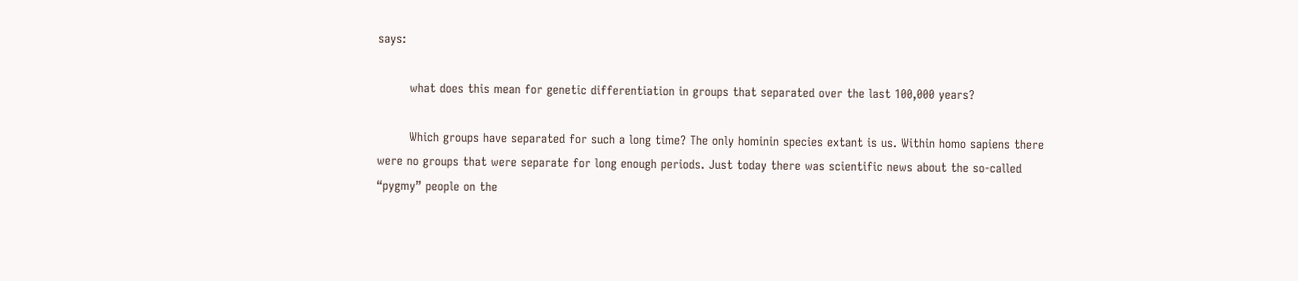says:

        what does this mean for genetic differentiation in groups that separated over the last 100,000 years?

        Which groups have separated for such a long time? The only hominin species extant is us. Within homo sapiens there were no groups that were separate for long enough periods. Just today there was scientific news about the so-called “pygmy” people on the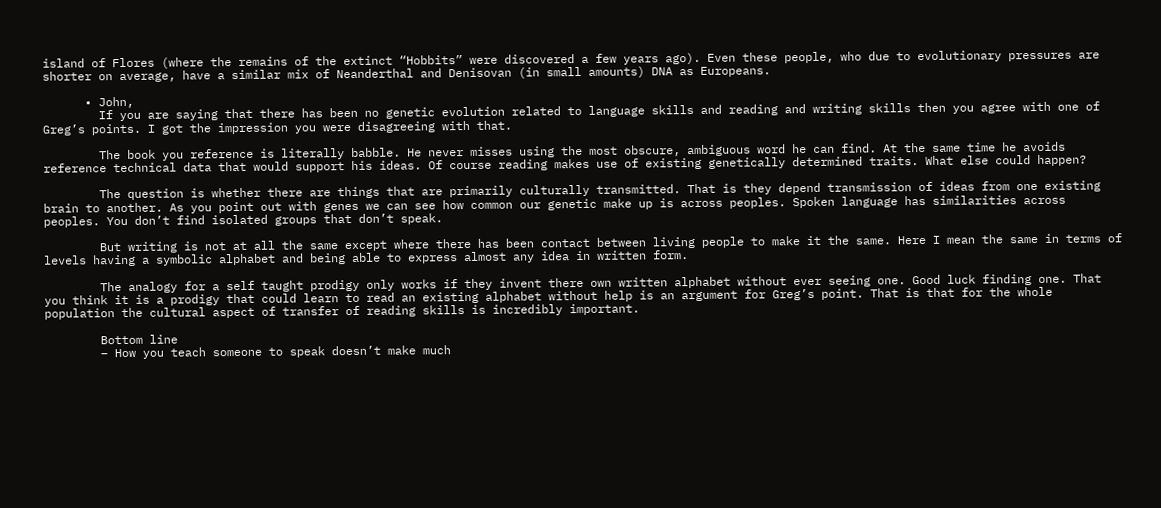island of Flores (where the remains of the extinct “Hobbits” were discovered a few years ago). Even these people, who due to evolutionary pressures are shorter on average, have a similar mix of Neanderthal and Denisovan (in small amounts) DNA as Europeans.

      • John,
        If you are saying that there has been no genetic evolution related to language skills and reading and writing skills then you agree with one of Greg’s points. I got the impression you were disagreeing with that.

        The book you reference is literally babble. He never misses using the most obscure, ambiguous word he can find. At the same time he avoids reference technical data that would support his ideas. Of course reading makes use of existing genetically determined traits. What else could happen?

        The question is whether there are things that are primarily culturally transmitted. That is they depend transmission of ideas from one existing brain to another. As you point out with genes we can see how common our genetic make up is across peoples. Spoken language has similarities across peoples. You don’t find isolated groups that don’t speak.

        But writing is not at all the same except where there has been contact between living people to make it the same. Here I mean the same in terms of levels having a symbolic alphabet and being able to express almost any idea in written form.

        The analogy for a self taught prodigy only works if they invent there own written alphabet without ever seeing one. Good luck finding one. That you think it is a prodigy that could learn to read an existing alphabet without help is an argument for Greg’s point. That is that for the whole population the cultural aspect of transfer of reading skills is incredibly important.

        Bottom line
        – How you teach someone to speak doesn’t make much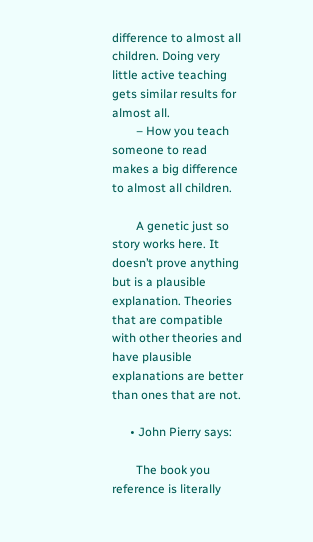difference to almost all children. Doing very little active teaching gets similar results for almost all.
        – How you teach someone to read makes a big difference to almost all children.

        A genetic just so story works here. It doesn’t prove anything but is a plausible explanation. Theories that are compatible with other theories and have plausible explanations are better than ones that are not.

      • John Pierry says:

        The book you reference is literally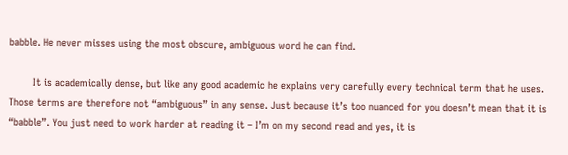babble. He never misses using the most obscure, ambiguous word he can find.

        It is academically dense, but like any good academic he explains very carefully every technical term that he uses. Those terms are therefore not “ambiguous” in any sense. Just because it’s too nuanced for you doesn’t mean that it is “babble”. You just need to work harder at reading it – I’m on my second read and yes, it is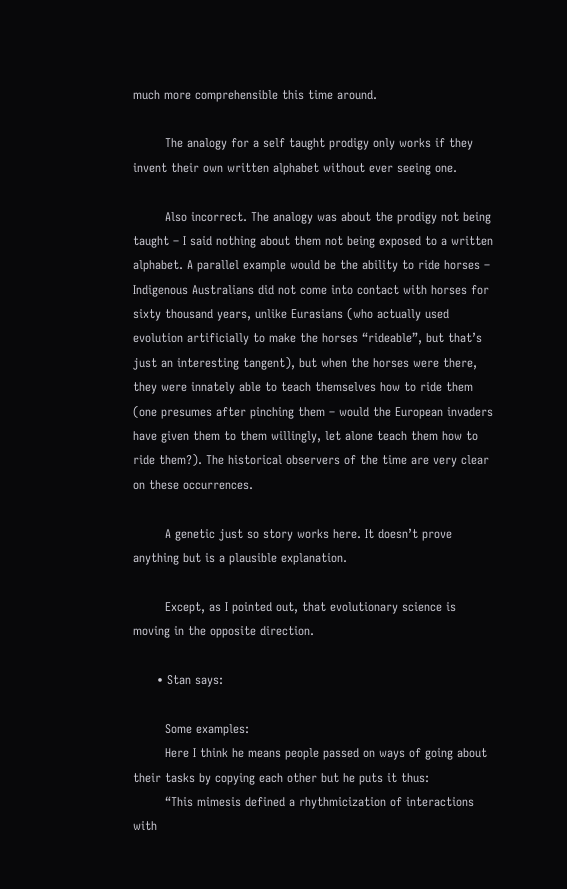much more comprehensible this time around.

        The analogy for a self taught prodigy only works if they invent their own written alphabet without ever seeing one.

        Also incorrect. The analogy was about the prodigy not being taught – I said nothing about them not being exposed to a written alphabet. A parallel example would be the ability to ride horses – Indigenous Australians did not come into contact with horses for sixty thousand years, unlike Eurasians (who actually used evolution artificially to make the horses “rideable”, but that’s just an interesting tangent), but when the horses were there, they were innately able to teach themselves how to ride them (one presumes after pinching them – would the European invaders have given them to them willingly, let alone teach them how to ride them?). The historical observers of the time are very clear on these occurrences.

        A genetic just so story works here. It doesn’t prove anything but is a plausible explanation.

        Except, as I pointed out, that evolutionary science is moving in the opposite direction.

      • Stan says:

        Some examples:
        Here I think he means people passed on ways of going about their tasks by copying each other but he puts it thus:
        “This mimesis defined a rhythmicization of interactions with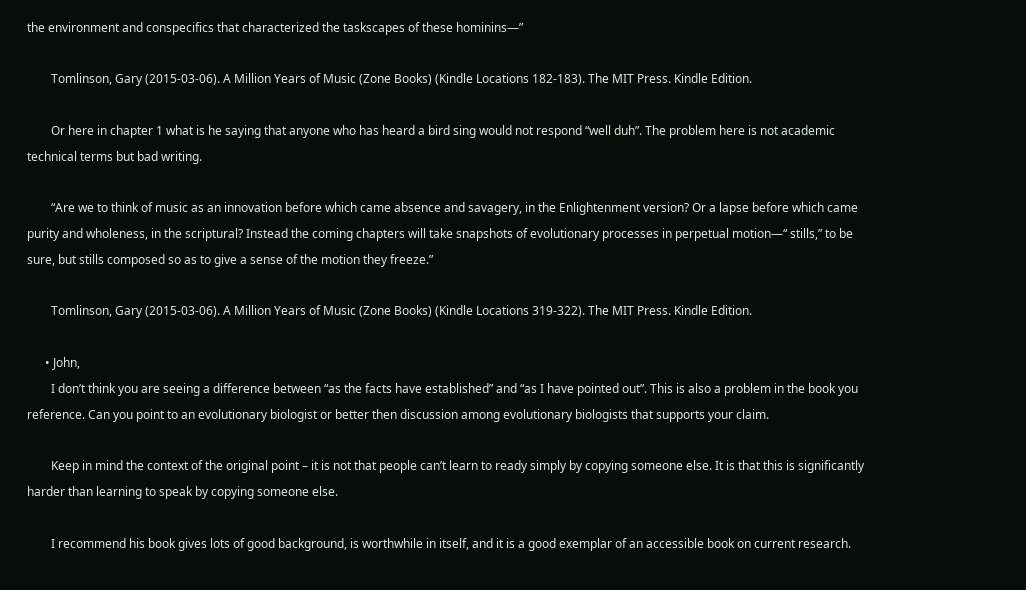the environment and conspecifics that characterized the taskscapes of these hominins—”

        Tomlinson, Gary (2015-03-06). A Million Years of Music (Zone Books) (Kindle Locations 182-183). The MIT Press. Kindle Edition.

        Or here in chapter 1 what is he saying that anyone who has heard a bird sing would not respond “well duh”. The problem here is not academic technical terms but bad writing.

        “Are we to think of music as an innovation before which came absence and savagery, in the Enlightenment version? Or a lapse before which came purity and wholeness, in the scriptural? Instead the coming chapters will take snapshots of evolutionary processes in perpetual motion—“ stills,” to be sure, but stills composed so as to give a sense of the motion they freeze.”

        Tomlinson, Gary (2015-03-06). A Million Years of Music (Zone Books) (Kindle Locations 319-322). The MIT Press. Kindle Edition.

      • John,
        I don’t think you are seeing a difference between “as the facts have established” and “as I have pointed out”. This is also a problem in the book you reference. Can you point to an evolutionary biologist or better then discussion among evolutionary biologists that supports your claim.

        Keep in mind the context of the original point – it is not that people can’t learn to ready simply by copying someone else. It is that this is significantly harder than learning to speak by copying someone else.

        I recommend his book gives lots of good background, is worthwhile in itself, and it is a good exemplar of an accessible book on current research.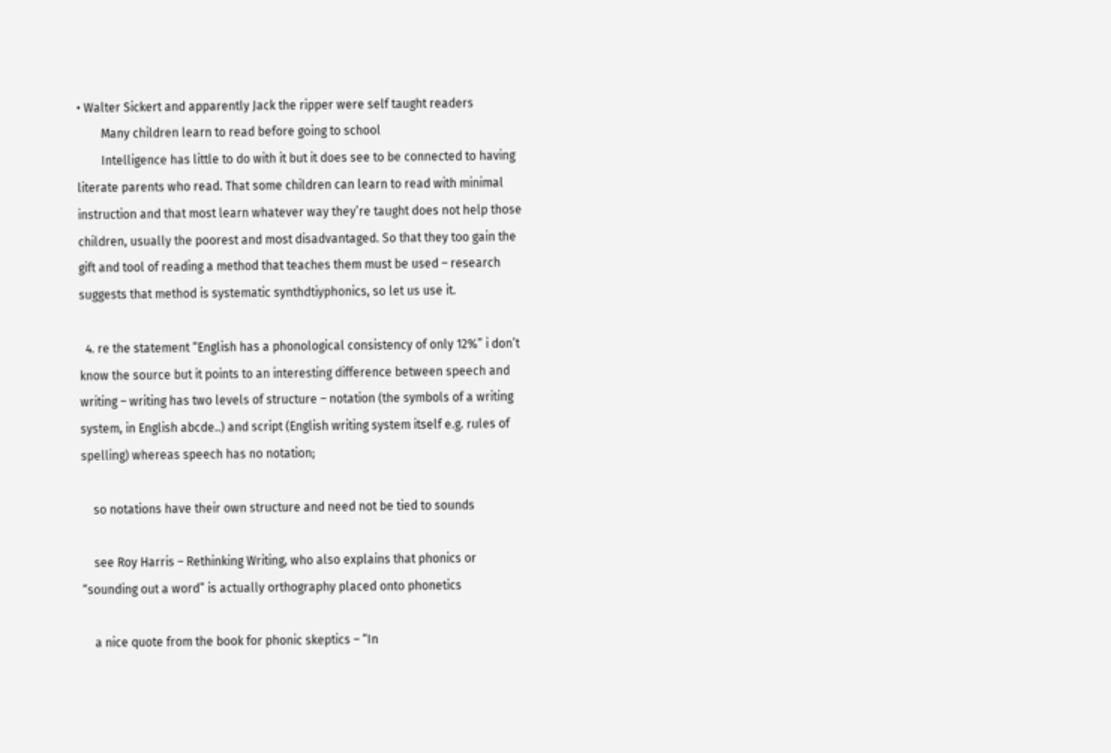• Walter Sickert and apparently Jack the ripper were self taught readers
        Many children learn to read before going to school
        Intelligence has little to do with it but it does see to be connected to having literate parents who read. That some children can learn to read with minimal instruction and that most learn whatever way they’re taught does not help those children, usually the poorest and most disadvantaged. So that they too gain the gift and tool of reading a method that teaches them must be used – research suggests that method is systematic synthdtiyphonics, so let us use it.

  4. re the statement “English has a phonological consistency of only 12%” i don’t know the source but it points to an interesting difference between speech and writing – writing has two levels of structure – notation (the symbols of a writing system, in English abcde..) and script (English writing system itself e.g. rules of spelling) whereas speech has no notation;

    so notations have their own structure and need not be tied to sounds

    see Roy Harris – Rethinking Writing, who also explains that phonics or “sounding out a word” is actually orthography placed onto phonetics

    a nice quote from the book for phonic skeptics – “In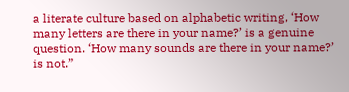a literate culture based on alphabetic writing, ‘How many letters are there in your name?’ is a genuine question. ‘How many sounds are there in your name?’ is not.”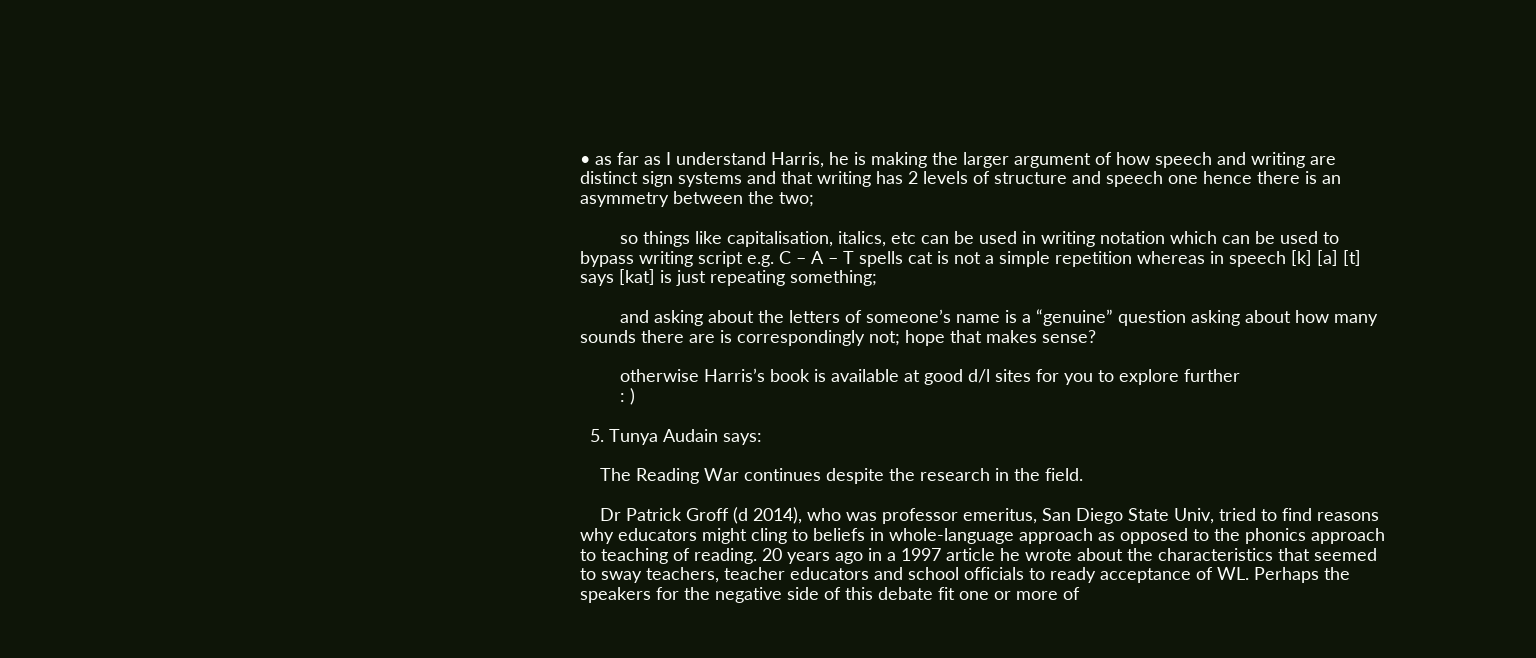• as far as I understand Harris, he is making the larger argument of how speech and writing are distinct sign systems and that writing has 2 levels of structure and speech one hence there is an asymmetry between the two;

        so things like capitalisation, italics, etc can be used in writing notation which can be used to bypass writing script e.g. C – A – T spells cat is not a simple repetition whereas in speech [k] [a] [t] says [kat] is just repeating something;

        and asking about the letters of someone’s name is a “genuine” question asking about how many sounds there are is correspondingly not; hope that makes sense?

        otherwise Harris’s book is available at good d/l sites for you to explore further
        : )

  5. Tunya Audain says:

    The Reading War continues despite the research in the field.

    Dr Patrick Groff (d 2014), who was professor emeritus, San Diego State Univ, tried to find reasons why educators might cling to beliefs in whole-language approach as opposed to the phonics approach to teaching of reading. 20 years ago in a 1997 article he wrote about the characteristics that seemed to sway teachers, teacher educators and school officials to ready acceptance of WL. Perhaps the speakers for the negative side of this debate fit one or more of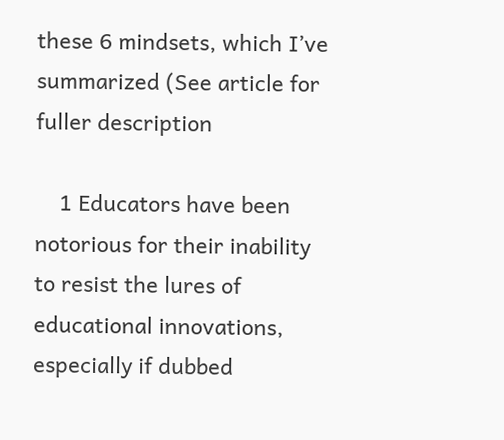these 6 mindsets, which I’ve summarized (See article for fuller description

    1 Educators have been notorious for their inability to resist the lures of educational innovations, especially if dubbed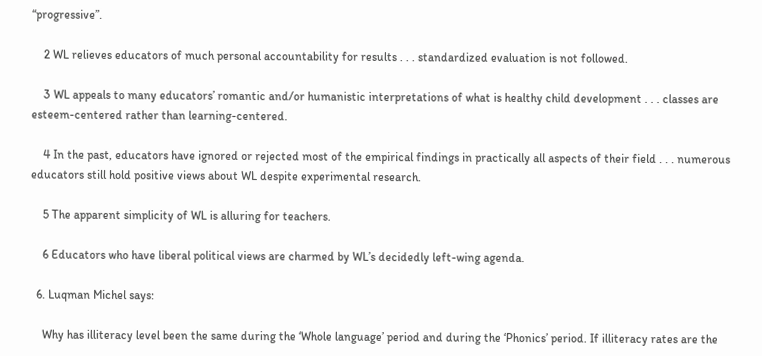“progressive”.

    2 WL relieves educators of much personal accountability for results . . . standardized evaluation is not followed.

    3 WL appeals to many educators’ romantic and/or humanistic interpretations of what is healthy child development . . . classes are esteem-centered rather than learning-centered.

    4 In the past, educators have ignored or rejected most of the empirical findings in practically all aspects of their field . . . numerous educators still hold positive views about WL despite experimental research.

    5 The apparent simplicity of WL is alluring for teachers.

    6 Educators who have liberal political views are charmed by WL’s decidedly left-wing agenda.

  6. Luqman Michel says:

    Why has illiteracy level been the same during the ‘Whole language’ period and during the ‘Phonics’ period. If illiteracy rates are the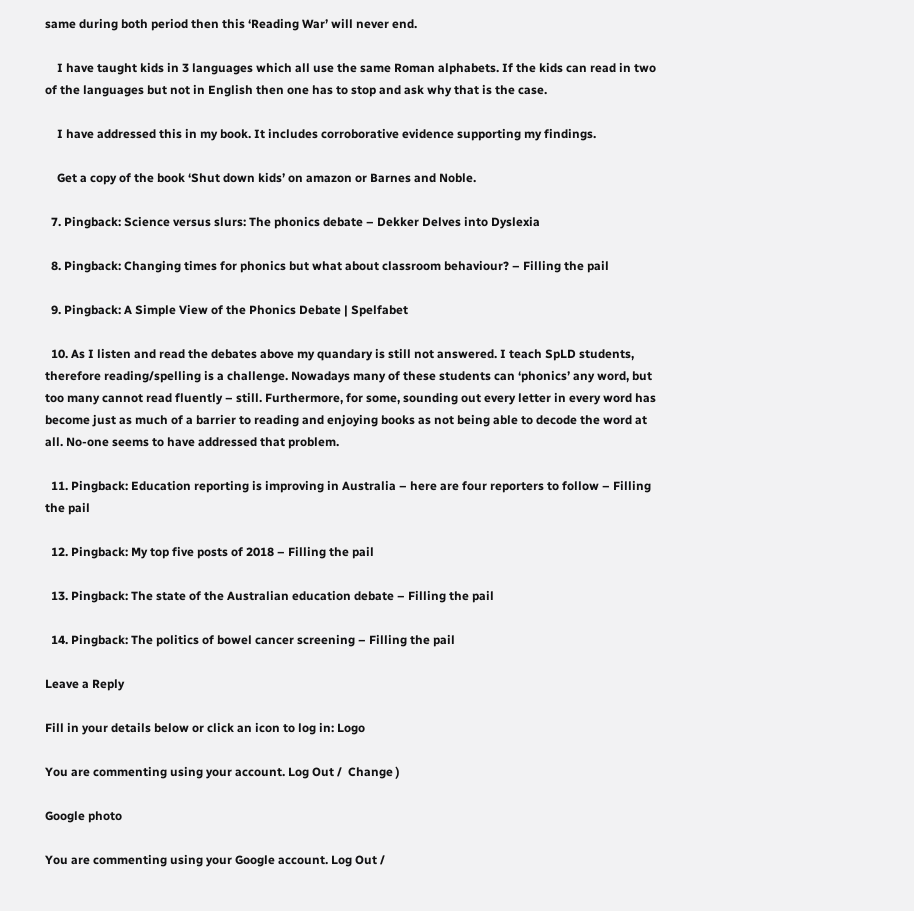same during both period then this ‘Reading War’ will never end.

    I have taught kids in 3 languages which all use the same Roman alphabets. If the kids can read in two of the languages but not in English then one has to stop and ask why that is the case.

    I have addressed this in my book. It includes corroborative evidence supporting my findings.

    Get a copy of the book ‘Shut down kids’ on amazon or Barnes and Noble.

  7. Pingback: Science versus slurs: The phonics debate – Dekker Delves into Dyslexia

  8. Pingback: Changing times for phonics but what about classroom behaviour? – Filling the pail

  9. Pingback: A Simple View of the Phonics Debate | Spelfabet

  10. As I listen and read the debates above my quandary is still not answered. I teach SpLD students, therefore reading/spelling is a challenge. Nowadays many of these students can ‘phonics’ any word, but too many cannot read fluently – still. Furthermore, for some, sounding out every letter in every word has become just as much of a barrier to reading and enjoying books as not being able to decode the word at all. No-one seems to have addressed that problem.

  11. Pingback: Education reporting is improving in Australia – here are four reporters to follow – Filling the pail

  12. Pingback: My top five posts of 2018 – Filling the pail

  13. Pingback: The state of the Australian education debate – Filling the pail

  14. Pingback: The politics of bowel cancer screening – Filling the pail

Leave a Reply

Fill in your details below or click an icon to log in: Logo

You are commenting using your account. Log Out /  Change )

Google photo

You are commenting using your Google account. Log Out /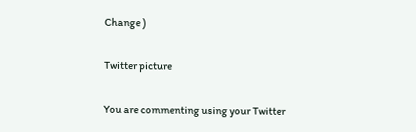Change )

Twitter picture

You are commenting using your Twitter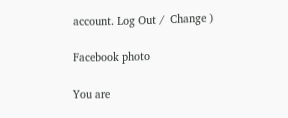account. Log Out /  Change )

Facebook photo

You are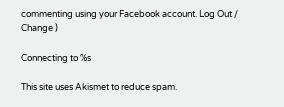commenting using your Facebook account. Log Out /  Change )

Connecting to %s

This site uses Akismet to reduce spam.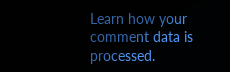Learn how your comment data is processed.